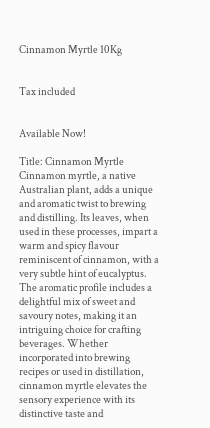Cinnamon Myrtle 10Kg


Tax included


Available Now!

Title: Cinnamon Myrtle
Cinnamon myrtle, a native Australian plant, adds a unique and aromatic twist to brewing and distilling. Its leaves, when used in these processes, impart a warm and spicy flavour reminiscent of cinnamon, with a very subtle hint of eucalyptus. The aromatic profile includes a delightful mix of sweet and savoury notes, making it an intriguing choice for crafting beverages. Whether incorporated into brewing recipes or used in distillation, cinnamon myrtle elevates the sensory experience with its distinctive taste and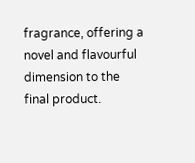fragrance, offering a novel and flavourful dimension to the final product.